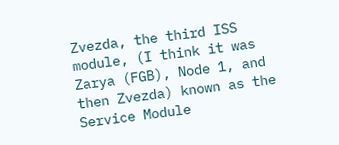Zvezda, the third ISS module, (I think it was Zarya (FGB), Node 1, and then Zvezda) known as the Service Module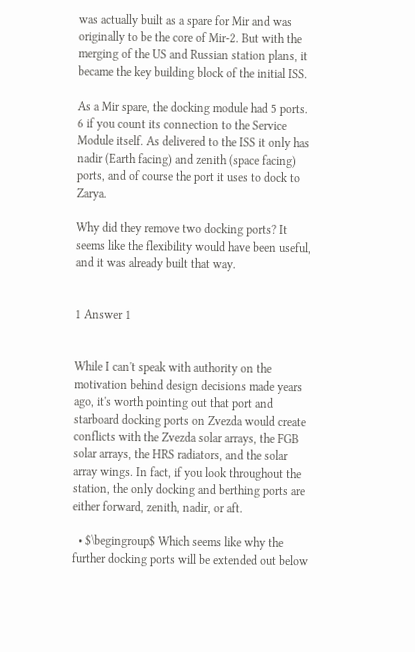was actually built as a spare for Mir and was originally to be the core of Mir-2. But with the merging of the US and Russian station plans, it became the key building block of the initial ISS.

As a Mir spare, the docking module had 5 ports. 6 if you count its connection to the Service Module itself. As delivered to the ISS it only has nadir (Earth facing) and zenith (space facing) ports, and of course the port it uses to dock to Zarya.

Why did they remove two docking ports? It seems like the flexibility would have been useful, and it was already built that way.


1 Answer 1


While I can't speak with authority on the motivation behind design decisions made years ago, it's worth pointing out that port and starboard docking ports on Zvezda would create conflicts with the Zvezda solar arrays, the FGB solar arrays, the HRS radiators, and the solar array wings. In fact, if you look throughout the station, the only docking and berthing ports are either forward, zenith, nadir, or aft.

  • $\begingroup$ Which seems like why the further docking ports will be extended out below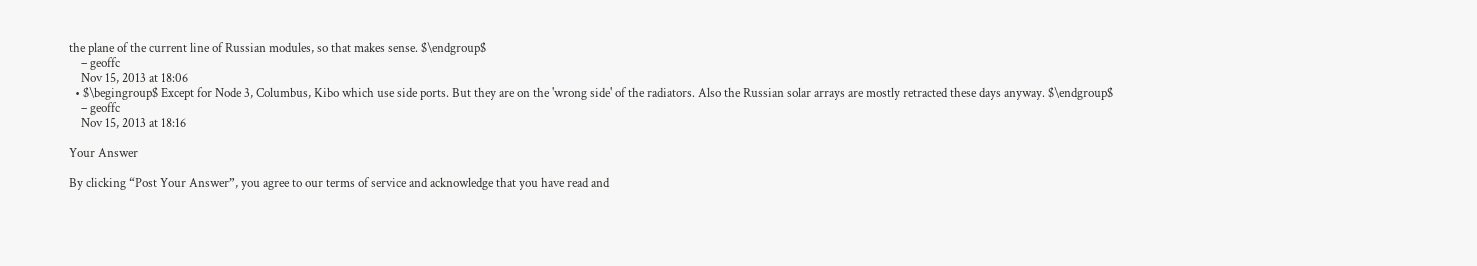the plane of the current line of Russian modules, so that makes sense. $\endgroup$
    – geoffc
    Nov 15, 2013 at 18:06
  • $\begingroup$ Except for Node 3, Columbus, Kibo which use side ports. But they are on the 'wrong side' of the radiators. Also the Russian solar arrays are mostly retracted these days anyway. $\endgroup$
    – geoffc
    Nov 15, 2013 at 18:16

Your Answer

By clicking “Post Your Answer”, you agree to our terms of service and acknowledge that you have read and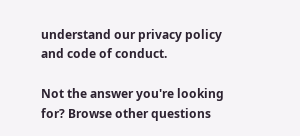understand our privacy policy and code of conduct.

Not the answer you're looking for? Browse other questions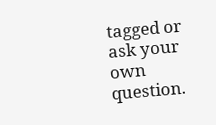tagged or ask your own question.